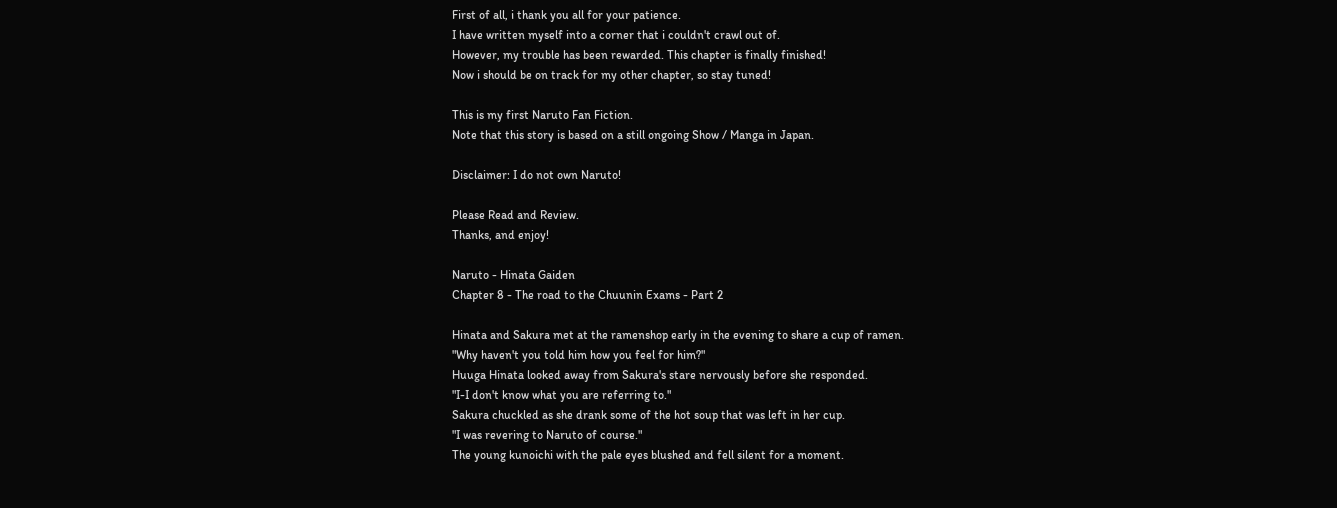First of all, i thank you all for your patience.
I have written myself into a corner that i couldn't crawl out of.
However, my trouble has been rewarded. This chapter is finally finished!
Now i should be on track for my other chapter, so stay tuned!

This is my first Naruto Fan Fiction.
Note that this story is based on a still ongoing Show / Manga in Japan.

Disclaimer: I do not own Naruto!

Please Read and Review.
Thanks, and enjoy!

Naruto - Hinata Gaiden
Chapter 8 - The road to the Chuunin Exams - Part 2

Hinata and Sakura met at the ramenshop early in the evening to share a cup of ramen.
"Why haven't you told him how you feel for him?"
Huuga Hinata looked away from Sakura's stare nervously before she responded.
"I-I don't know what you are referring to."
Sakura chuckled as she drank some of the hot soup that was left in her cup.
"I was revering to Naruto of course."
The young kunoichi with the pale eyes blushed and fell silent for a moment.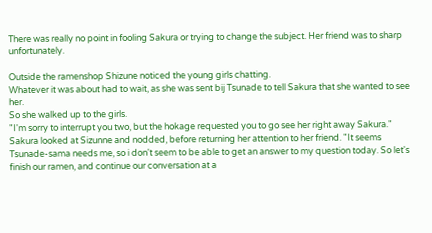There was really no point in fooling Sakura or trying to change the subject. Her friend was to sharp unfortunately.

Outside the ramenshop Shizune noticed the young girls chatting.
Whatever it was about had to wait, as she was sent bij Tsunade to tell Sakura that she wanted to see her.
So she walked up to the girls.
"I'm sorry to interrupt you two, but the hokage requested you to go see her right away Sakura."
Sakura looked at Sizunne and nodded, before returning her attention to her friend. "It seems Tsunade-sama needs me, so i don't seem to be able to get an answer to my question today. So let's finish our ramen, and continue our conversation at a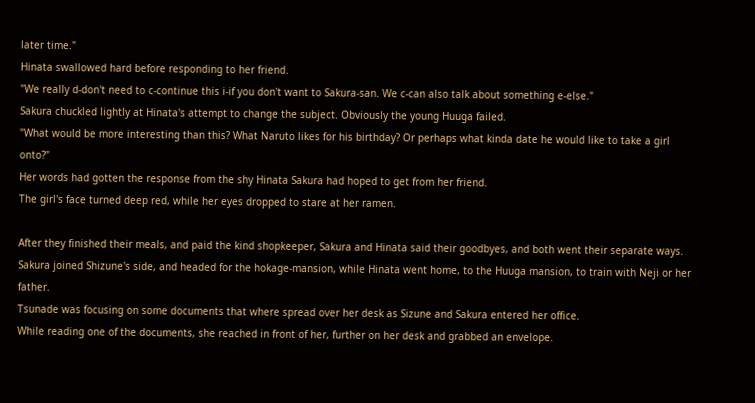later time."
Hinata swallowed hard before responding to her friend.
"We really d-don't need to c-continue this i-if you don't want to Sakura-san. We c-can also talk about something e-else."
Sakura chuckled lightly at Hinata's attempt to change the subject. Obviously the young Huuga failed.
"What would be more interesting than this? What Naruto likes for his birthday? Or perhaps what kinda date he would like to take a girl onto?"
Her words had gotten the response from the shy Hinata Sakura had hoped to get from her friend.
The girl's face turned deep red, while her eyes dropped to stare at her ramen.

After they finished their meals, and paid the kind shopkeeper, Sakura and Hinata said their goodbyes, and both went their separate ways.
Sakura joined Shizune's side, and headed for the hokage-mansion, while Hinata went home, to the Huuga mansion, to train with Neji or her father.
Tsunade was focusing on some documents that where spread over her desk as Sizune and Sakura entered her office.
While reading one of the documents, she reached in front of her, further on her desk and grabbed an envelope.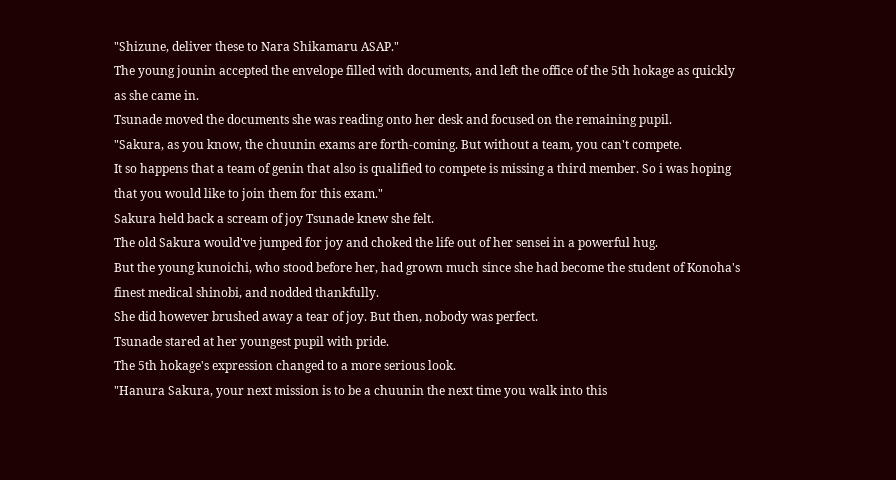"Shizune, deliver these to Nara Shikamaru ASAP."
The young jounin accepted the envelope filled with documents, and left the office of the 5th hokage as quickly as she came in.
Tsunade moved the documents she was reading onto her desk and focused on the remaining pupil.
"Sakura, as you know, the chuunin exams are forth-coming. But without a team, you can't compete.
It so happens that a team of genin that also is qualified to compete is missing a third member. So i was hoping that you would like to join them for this exam."
Sakura held back a scream of joy Tsunade knew she felt.
The old Sakura would've jumped for joy and choked the life out of her sensei in a powerful hug.
But the young kunoichi, who stood before her, had grown much since she had become the student of Konoha's finest medical shinobi, and nodded thankfully.
She did however brushed away a tear of joy. But then, nobody was perfect.
Tsunade stared at her youngest pupil with pride.
The 5th hokage's expression changed to a more serious look.
"Hanura Sakura, your next mission is to be a chuunin the next time you walk into this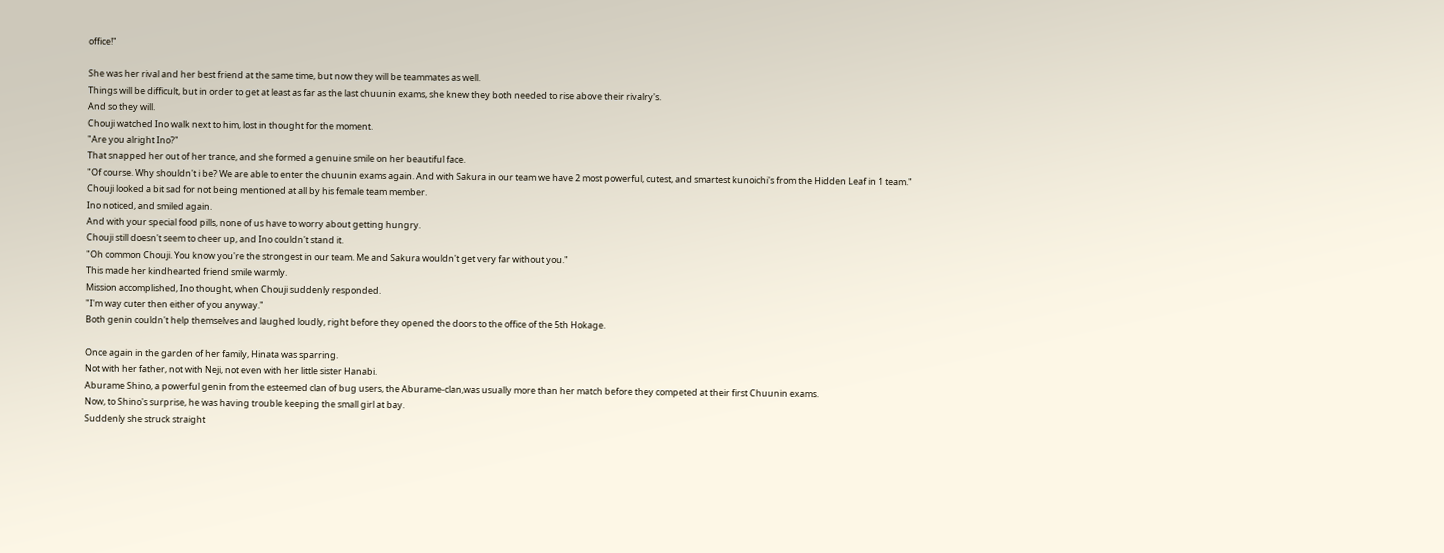office!"

She was her rival and her best friend at the same time, but now they will be teammates as well.
Things will be difficult, but in order to get at least as far as the last chuunin exams, she knew they both needed to rise above their rivalry's.
And so they will.
Chouji watched Ino walk next to him, lost in thought for the moment.
"Are you alright Ino?"
That snapped her out of her trance, and she formed a genuine smile on her beautiful face.
"Of course. Why shouldn't i be? We are able to enter the chuunin exams again. And with Sakura in our team we have 2 most powerful, cutest, and smartest kunoichi's from the Hidden Leaf in 1 team."
Chouji looked a bit sad for not being mentioned at all by his female team member.
Ino noticed, and smiled again.
And with your special food pills, none of us have to worry about getting hungry.
Chouji still doesn't seem to cheer up, and Ino couldn't stand it.
"Oh common Chouji. You know you're the strongest in our team. Me and Sakura wouldn't get very far without you."
This made her kindhearted friend smile warmly.
Mission accomplished, Ino thought, when Chouji suddenly responded.
"I'm way cuter then either of you anyway."
Both genin couldn't help themselves and laughed loudly, right before they opened the doors to the office of the 5th Hokage.

Once again in the garden of her family, Hinata was sparring.
Not with her father, not with Neji, not even with her little sister Hanabi.
Aburame Shino, a powerful genin from the esteemed clan of bug users, the Aburame-clan,was usually more than her match before they competed at their first Chuunin exams.
Now, to Shino's surprise, he was having trouble keeping the small girl at bay.
Suddenly she struck straight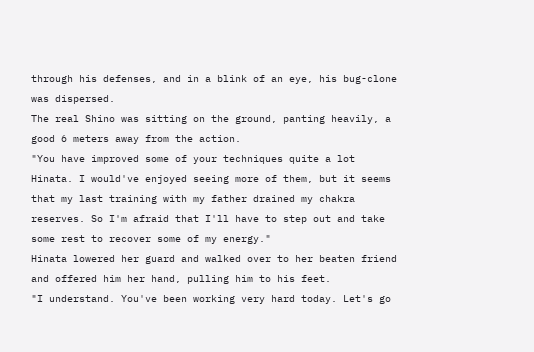through his defenses, and in a blink of an eye, his bug-clone was dispersed.
The real Shino was sitting on the ground, panting heavily, a good 6 meters away from the action.
"You have improved some of your techniques quite a lot Hinata. I would've enjoyed seeing more of them, but it seems that my last training with my father drained my chakra reserves. So I'm afraid that I'll have to step out and take some rest to recover some of my energy."
Hinata lowered her guard and walked over to her beaten friend and offered him her hand, pulling him to his feet.
"I understand. You've been working very hard today. Let's go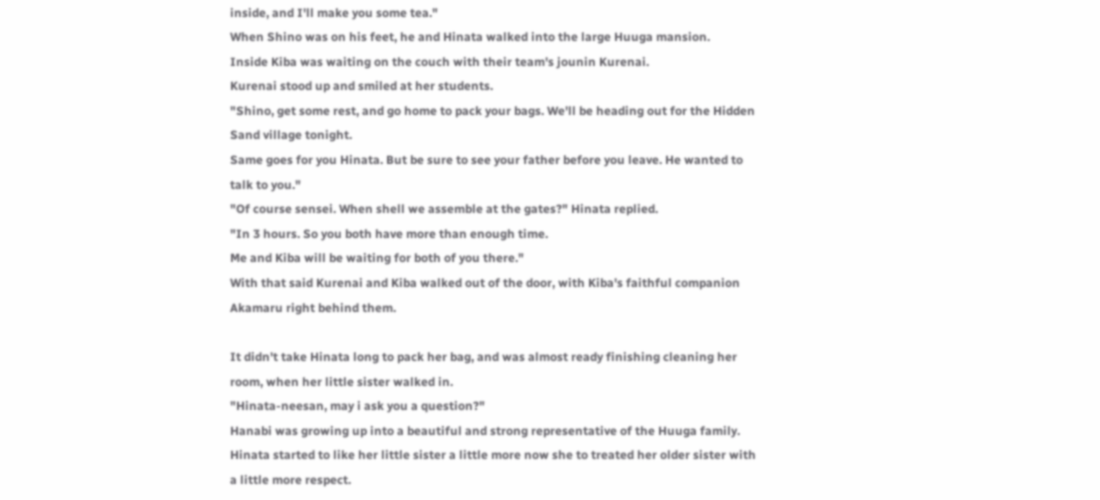inside, and I'll make you some tea."
When Shino was on his feet, he and Hinata walked into the large Huuga mansion.
Inside Kiba was waiting on the couch with their team's jounin Kurenai.
Kurenai stood up and smiled at her students.
"Shino, get some rest, and go home to pack your bags. We'll be heading out for the Hidden Sand village tonight.
Same goes for you Hinata. But be sure to see your father before you leave. He wanted to talk to you."
"Of course sensei. When shell we assemble at the gates?" Hinata replied.
"In 3 hours. So you both have more than enough time.
Me and Kiba will be waiting for both of you there."
With that said Kurenai and Kiba walked out of the door, with Kiba's faithful companion Akamaru right behind them.

It didn't take Hinata long to pack her bag, and was almost ready finishing cleaning her room, when her little sister walked in.
"Hinata-neesan, may i ask you a question?"
Hanabi was growing up into a beautiful and strong representative of the Huuga family.
Hinata started to like her little sister a little more now she to treated her older sister with a little more respect.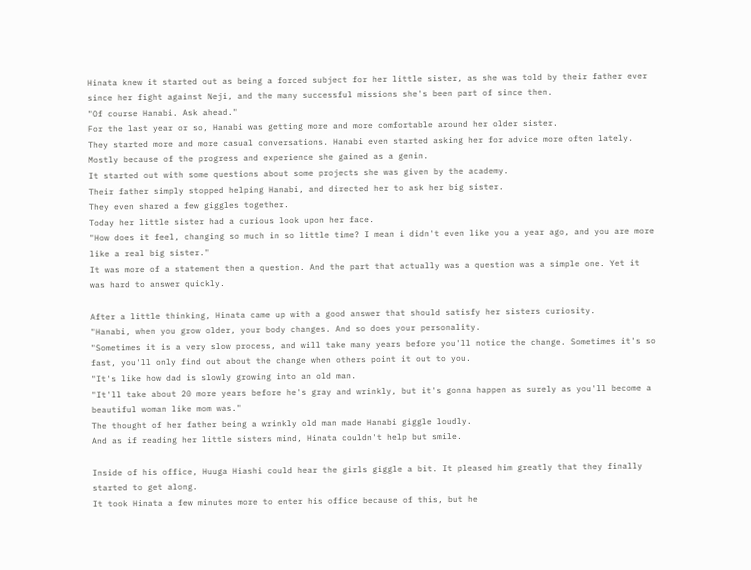Hinata knew it started out as being a forced subject for her little sister, as she was told by their father ever since her fight against Neji, and the many successful missions she's been part of since then.
"Of course Hanabi. Ask ahead."
For the last year or so, Hanabi was getting more and more comfortable around her older sister.
They started more and more casual conversations. Hanabi even started asking her for advice more often lately. Mostly because of the progress and experience she gained as a genin.
It started out with some questions about some projects she was given by the academy.
Their father simply stopped helping Hanabi, and directed her to ask her big sister.
They even shared a few giggles together.
Today her little sister had a curious look upon her face.
"How does it feel, changing so much in so little time? I mean i didn't even like you a year ago, and you are more like a real big sister."
It was more of a statement then a question. And the part that actually was a question was a simple one. Yet it was hard to answer quickly.

After a little thinking, Hinata came up with a good answer that should satisfy her sisters curiosity.
"Hanabi, when you grow older, your body changes. And so does your personality.
"Sometimes it is a very slow process, and will take many years before you'll notice the change. Sometimes it's so fast, you'll only find out about the change when others point it out to you.
"It's like how dad is slowly growing into an old man.
"It'll take about 20 more years before he's gray and wrinkly, but it's gonna happen as surely as you'll become a beautiful woman like mom was."
The thought of her father being a wrinkly old man made Hanabi giggle loudly.
And as if reading her little sisters mind, Hinata couldn't help but smile.

Inside of his office, Huuga Hiashi could hear the girls giggle a bit. It pleased him greatly that they finally started to get along.
It took Hinata a few minutes more to enter his office because of this, but he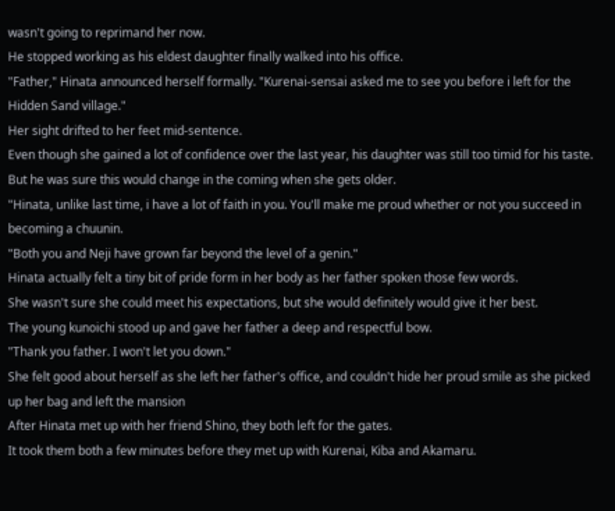wasn't going to reprimand her now.
He stopped working as his eldest daughter finally walked into his office.
"Father," Hinata announced herself formally. "Kurenai-sensai asked me to see you before i left for the Hidden Sand village."
Her sight drifted to her feet mid-sentence.
Even though she gained a lot of confidence over the last year, his daughter was still too timid for his taste.
But he was sure this would change in the coming when she gets older.
"Hinata, unlike last time, i have a lot of faith in you. You'll make me proud whether or not you succeed in becoming a chuunin.
"Both you and Neji have grown far beyond the level of a genin."
Hinata actually felt a tiny bit of pride form in her body as her father spoken those few words.
She wasn't sure she could meet his expectations, but she would definitely would give it her best.
The young kunoichi stood up and gave her father a deep and respectful bow.
"Thank you father. I won't let you down."
She felt good about herself as she left her father's office, and couldn't hide her proud smile as she picked up her bag and left the mansion
After Hinata met up with her friend Shino, they both left for the gates.
It took them both a few minutes before they met up with Kurenai, Kiba and Akamaru.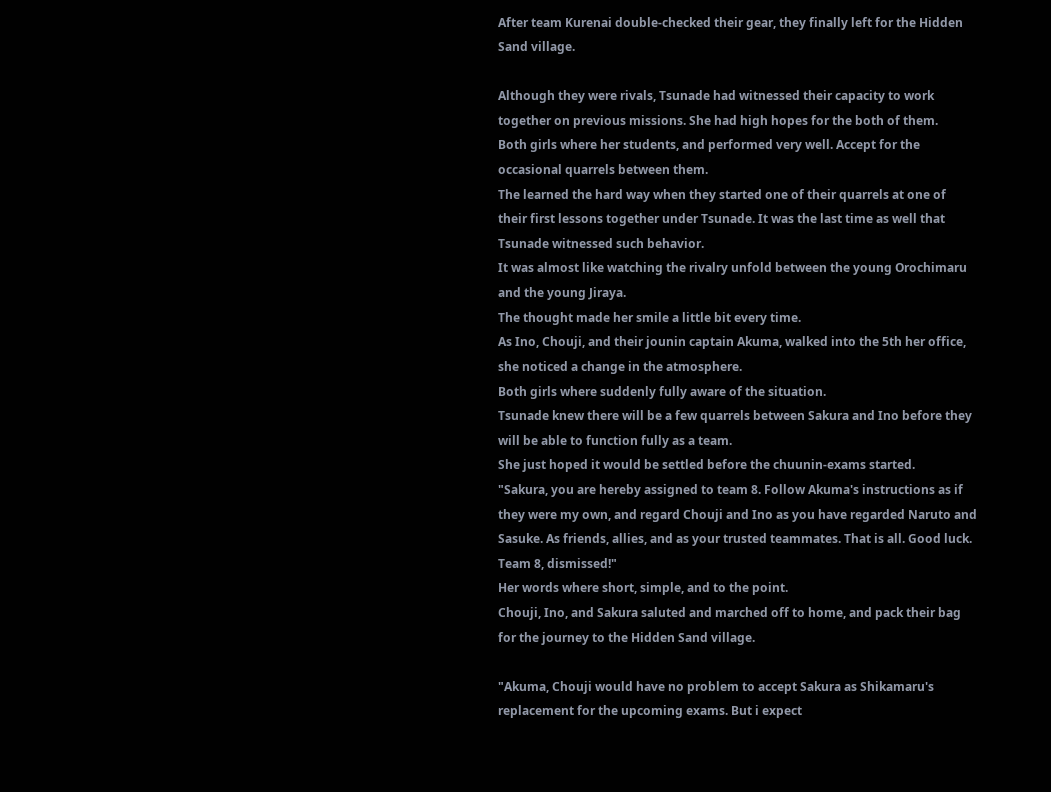After team Kurenai double-checked their gear, they finally left for the Hidden Sand village.

Although they were rivals, Tsunade had witnessed their capacity to work together on previous missions. She had high hopes for the both of them.
Both girls where her students, and performed very well. Accept for the occasional quarrels between them.
The learned the hard way when they started one of their quarrels at one of their first lessons together under Tsunade. It was the last time as well that Tsunade witnessed such behavior.
It was almost like watching the rivalry unfold between the young Orochimaru and the young Jiraya.
The thought made her smile a little bit every time.
As Ino, Chouji, and their jounin captain Akuma, walked into the 5th her office, she noticed a change in the atmosphere.
Both girls where suddenly fully aware of the situation.
Tsunade knew there will be a few quarrels between Sakura and Ino before they will be able to function fully as a team.
She just hoped it would be settled before the chuunin-exams started.
"Sakura, you are hereby assigned to team 8. Follow Akuma's instructions as if they were my own, and regard Chouji and Ino as you have regarded Naruto and Sasuke. As friends, allies, and as your trusted teammates. That is all. Good luck. Team 8, dismissed!"
Her words where short, simple, and to the point.
Chouji, Ino, and Sakura saluted and marched off to home, and pack their bag for the journey to the Hidden Sand village.

"Akuma, Chouji would have no problem to accept Sakura as Shikamaru's replacement for the upcoming exams. But i expect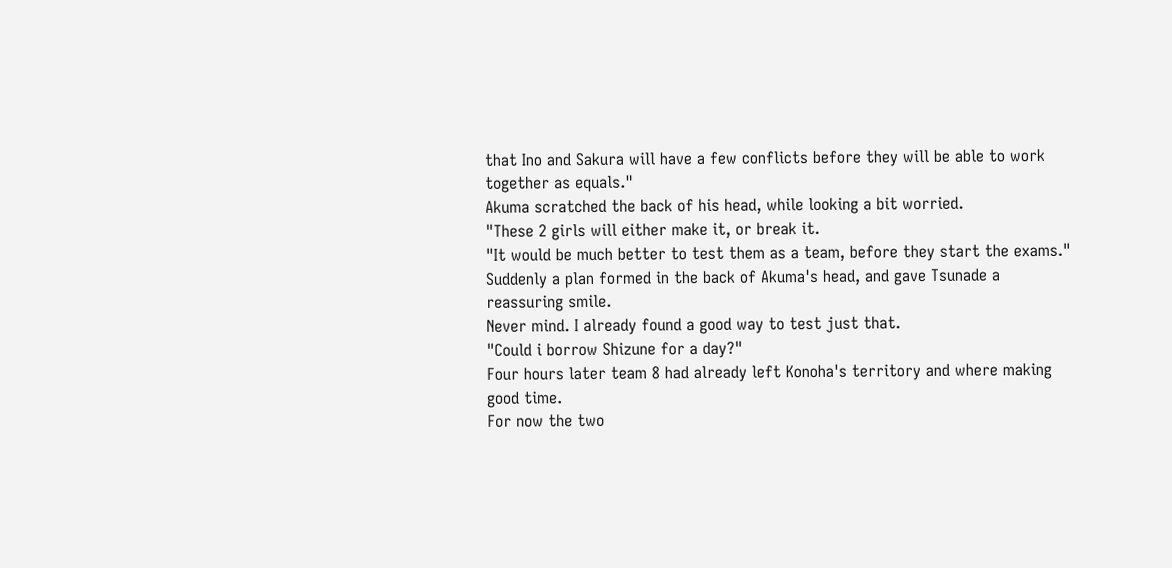that Ino and Sakura will have a few conflicts before they will be able to work together as equals."
Akuma scratched the back of his head, while looking a bit worried.
"These 2 girls will either make it, or break it.
"It would be much better to test them as a team, before they start the exams."
Suddenly a plan formed in the back of Akuma's head, and gave Tsunade a reassuring smile.
Never mind. I already found a good way to test just that.
"Could i borrow Shizune for a day?"
Four hours later team 8 had already left Konoha's territory and where making good time.
For now the two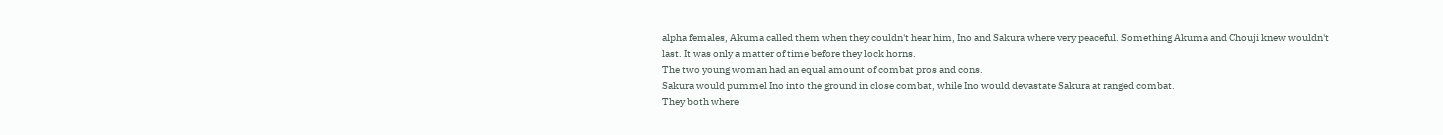alpha females, Akuma called them when they couldn't hear him, Ino and Sakura where very peaceful. Something Akuma and Chouji knew wouldn't last. It was only a matter of time before they lock horns.
The two young woman had an equal amount of combat pros and cons.
Sakura would pummel Ino into the ground in close combat, while Ino would devastate Sakura at ranged combat.
They both where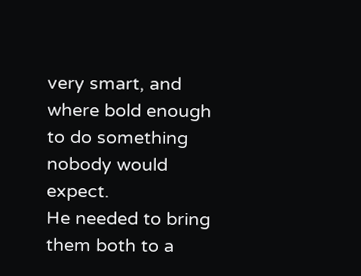very smart, and where bold enough to do something nobody would expect.
He needed to bring them both to a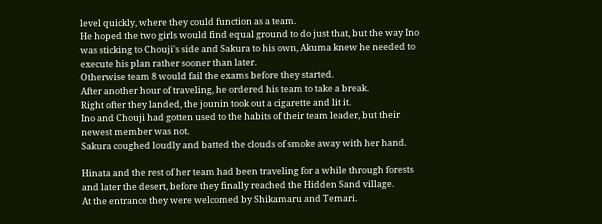level quickly, where they could function as a team.
He hoped the two girls would find equal ground to do just that, but the way Ino was sticking to Chouji's side and Sakura to his own, Akuma knew he needed to execute his plan rather sooner than later.
Otherwise team 8 would fail the exams before they started.
After another hour of traveling, he ordered his team to take a break.
Right ofter they landed, the jounin took out a cigarette and lit it.
Ino and Chouji had gotten used to the habits of their team leader, but their newest member was not.
Sakura coughed loudly and batted the clouds of smoke away with her hand.

Hinata and the rest of her team had been traveling for a while through forests and later the desert, before they finally reached the Hidden Sand village.
At the entrance they were welcomed by Shikamaru and Temari.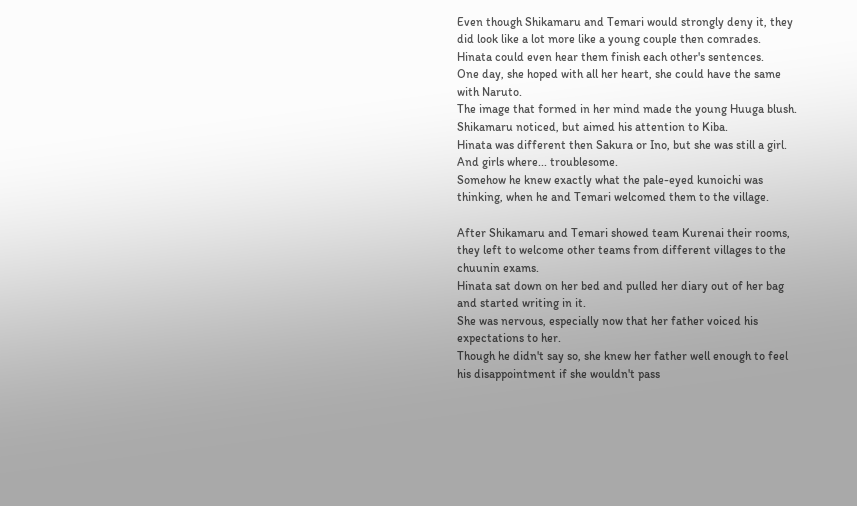Even though Shikamaru and Temari would strongly deny it, they did look like a lot more like a young couple then comrades.
Hinata could even hear them finish each other's sentences.
One day, she hoped with all her heart, she could have the same with Naruto.
The image that formed in her mind made the young Huuga blush.
Shikamaru noticed, but aimed his attention to Kiba.
Hinata was different then Sakura or Ino, but she was still a girl. And girls where... troublesome.
Somehow he knew exactly what the pale-eyed kunoichi was thinking, when he and Temari welcomed them to the village.

After Shikamaru and Temari showed team Kurenai their rooms, they left to welcome other teams from different villages to the chuunin exams.
Hinata sat down on her bed and pulled her diary out of her bag and started writing in it.
She was nervous, especially now that her father voiced his expectations to her.
Though he didn't say so, she knew her father well enough to feel his disappointment if she wouldn't pass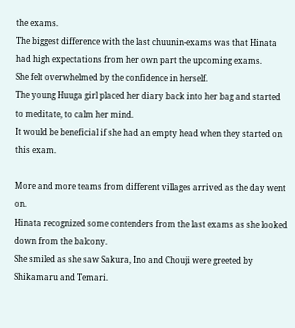the exams.
The biggest difference with the last chuunin-exams was that Hinata had high expectations from her own part the upcoming exams.
She felt overwhelmed by the confidence in herself.
The young Huuga girl placed her diary back into her bag and started to meditate, to calm her mind.
It would be beneficial if she had an empty head when they started on this exam.

More and more teams from different villages arrived as the day went on.
Hinata recognized some contenders from the last exams as she looked down from the balcony.
She smiled as she saw Sakura, Ino and Chouji were greeted by Shikamaru and Temari.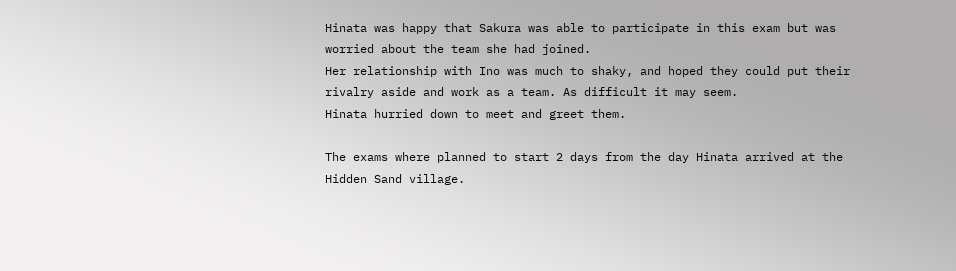Hinata was happy that Sakura was able to participate in this exam but was worried about the team she had joined.
Her relationship with Ino was much to shaky, and hoped they could put their rivalry aside and work as a team. As difficult it may seem.
Hinata hurried down to meet and greet them.

The exams where planned to start 2 days from the day Hinata arrived at the Hidden Sand village.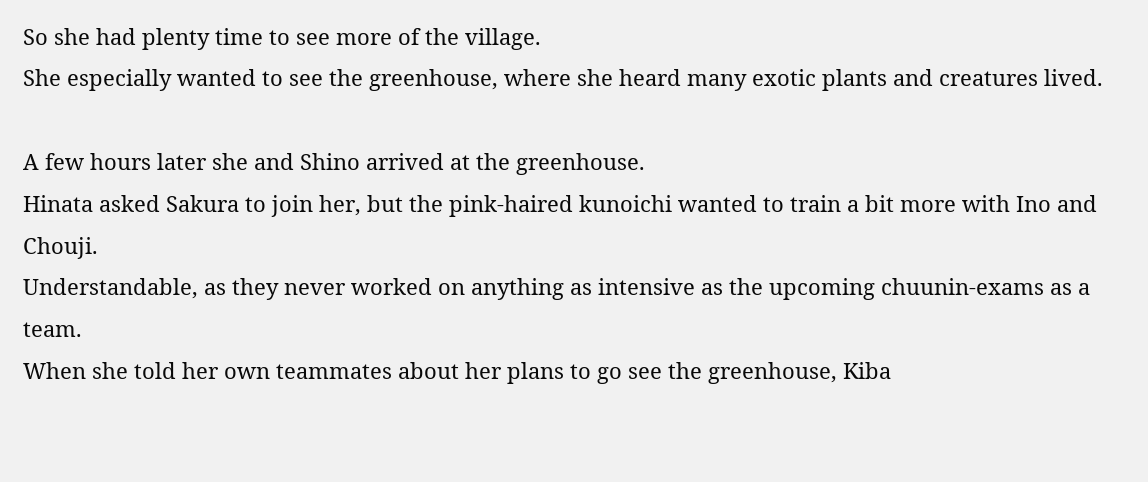So she had plenty time to see more of the village.
She especially wanted to see the greenhouse, where she heard many exotic plants and creatures lived.

A few hours later she and Shino arrived at the greenhouse.
Hinata asked Sakura to join her, but the pink-haired kunoichi wanted to train a bit more with Ino and Chouji.
Understandable, as they never worked on anything as intensive as the upcoming chuunin-exams as a team.
When she told her own teammates about her plans to go see the greenhouse, Kiba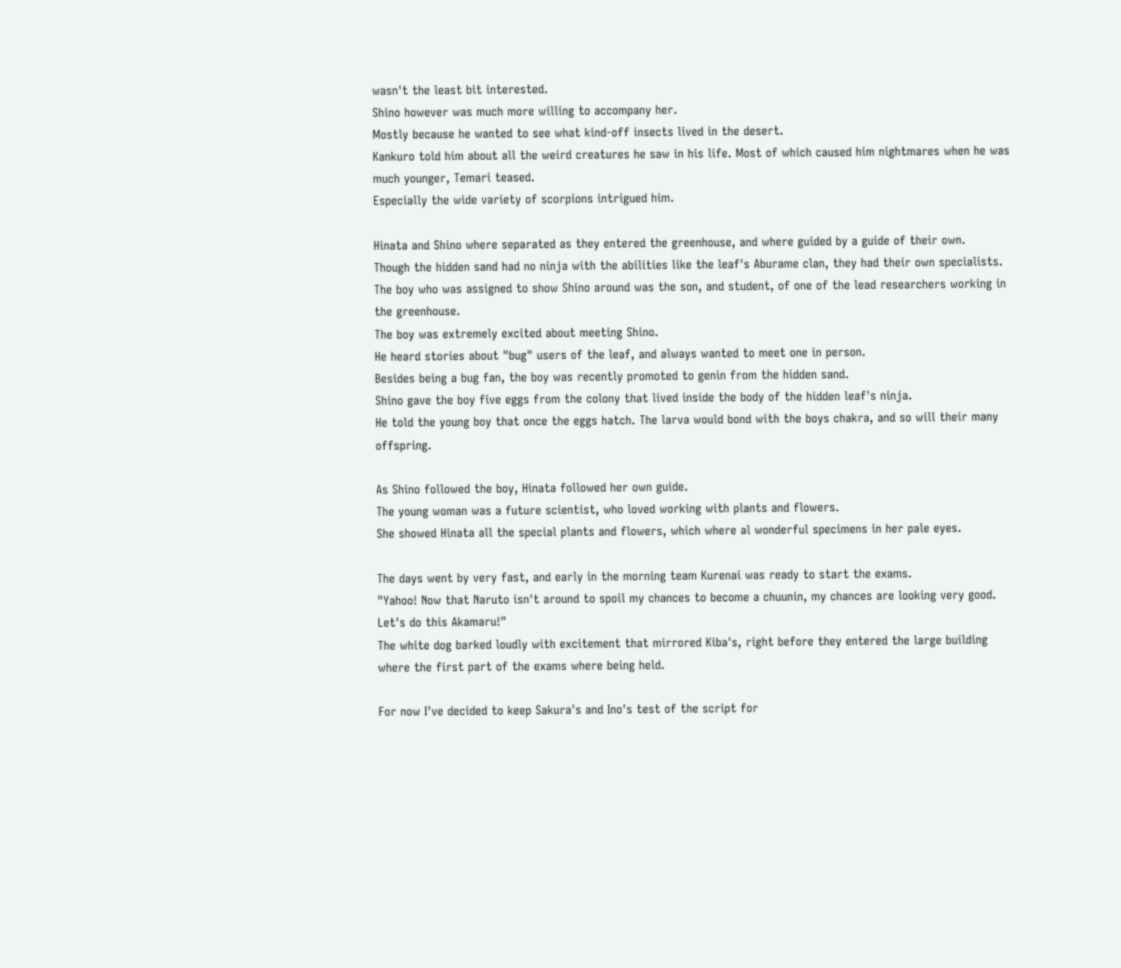wasn't the least bit interested.
Shino however was much more willing to accompany her.
Mostly because he wanted to see what kind-off insects lived in the desert.
Kankuro told him about all the weird creatures he saw in his life. Most of which caused him nightmares when he was much younger, Temari teased.
Especially the wide variety of scorpions intrigued him.

Hinata and Shino where separated as they entered the greenhouse, and where guided by a guide of their own.
Though the hidden sand had no ninja with the abilities like the leaf's Aburame clan, they had their own specialists.
The boy who was assigned to show Shino around was the son, and student, of one of the lead researchers working in the greenhouse.
The boy was extremely excited about meeting Shino.
He heard stories about "bug" users of the leaf, and always wanted to meet one in person.
Besides being a bug fan, the boy was recently promoted to genin from the hidden sand.
Shino gave the boy five eggs from the colony that lived inside the body of the hidden leaf's ninja.
He told the young boy that once the eggs hatch. The larva would bond with the boys chakra, and so will their many offspring.

As Shino followed the boy, Hinata followed her own guide.
The young woman was a future scientist, who loved working with plants and flowers.
She showed Hinata all the special plants and flowers, which where al wonderful specimens in her pale eyes.

The days went by very fast, and early in the morning team Kurenai was ready to start the exams.
"Yahoo! Now that Naruto isn't around to spoil my chances to become a chuunin, my chances are looking very good. Let's do this Akamaru!"
The white dog barked loudly with excitement that mirrored Kiba's, right before they entered the large building where the first part of the exams where being held.

For now I've decided to keep Sakura's and Ino's test of the script for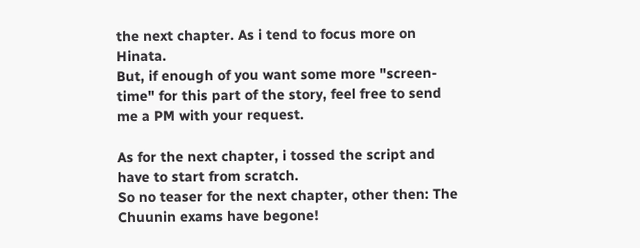the next chapter. As i tend to focus more on Hinata.
But, if enough of you want some more "screen-time" for this part of the story, feel free to send me a PM with your request.

As for the next chapter, i tossed the script and have to start from scratch.
So no teaser for the next chapter, other then: The Chuunin exams have begone!